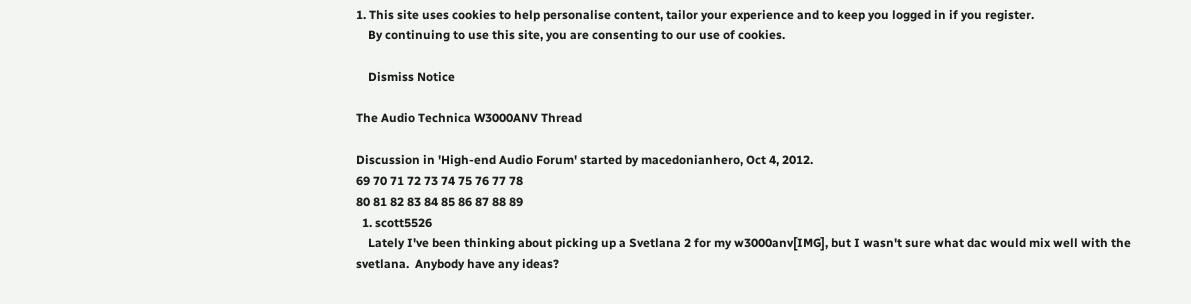1. This site uses cookies to help personalise content, tailor your experience and to keep you logged in if you register.
    By continuing to use this site, you are consenting to our use of cookies.

    Dismiss Notice

The Audio Technica W3000ANV Thread

Discussion in 'High-end Audio Forum' started by macedonianhero, Oct 4, 2012.
69 70 71 72 73 74 75 76 77 78
80 81 82 83 84 85 86 87 88 89
  1. scott5526
    Lately I've been thinking about picking up a Svetlana 2 for my w3000anv[IMG], but I wasn't sure what dac would mix well with the svetlana.  Anybody have any ideas?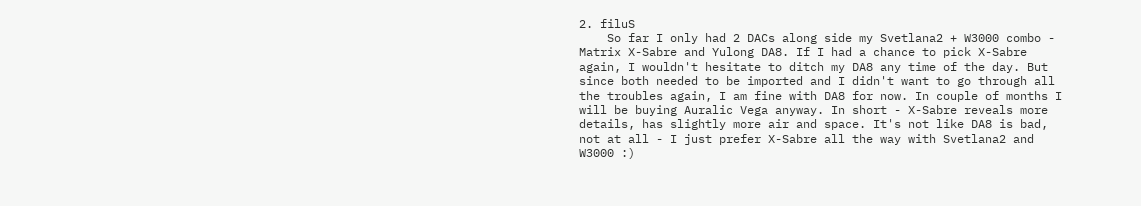2. filuS
    So far I only had 2 DACs along side my Svetlana2 + W3000 combo - Matrix X-Sabre and Yulong DA8. If I had a chance to pick X-Sabre again, I wouldn't hesitate to ditch my DA8 any time of the day. But since both needed to be imported and I didn't want to go through all the troubles again, I am fine with DA8 for now. In couple of months I will be buying Auralic Vega anyway. In short - X-Sabre reveals more details, has slightly more air and space. It's not like DA8 is bad, not at all - I just prefer X-Sabre all the way with Svetlana2 and W3000 :)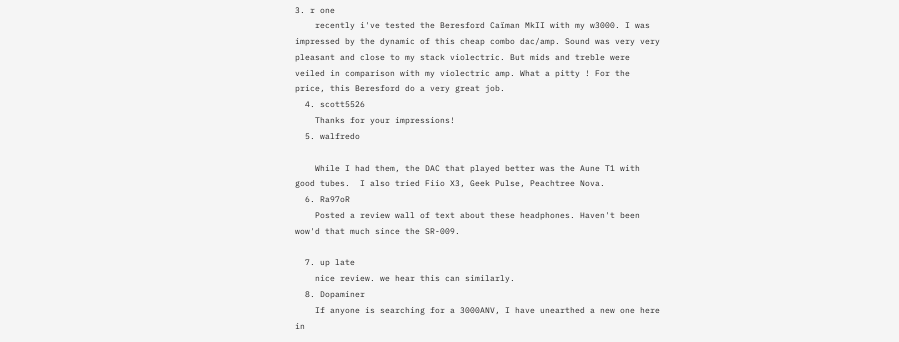3. r one
    recently i've tested the Beresford Caïman MkII with my w3000. I was impressed by the dynamic of this cheap combo dac/amp. Sound was very very pleasant and close to my stack violectric. But mids and treble were veiled in comparison with my violectric amp. What a pitty ! For the price, this Beresford do a very great job.
  4. scott5526
    Thanks for your impressions!
  5. walfredo

    While I had them, the DAC that played better was the Aune T1 with good tubes.  I also tried Fiio X3, Geek Pulse, Peachtree Nova.
  6. Ra97oR
    Posted a review wall of text about these headphones. Haven't been wow'd that much since the SR-009.

  7. up late
    nice review. we hear this can similarly.
  8. Dopaminer
    If anyone is searching for a 3000ANV, I have unearthed a new one here in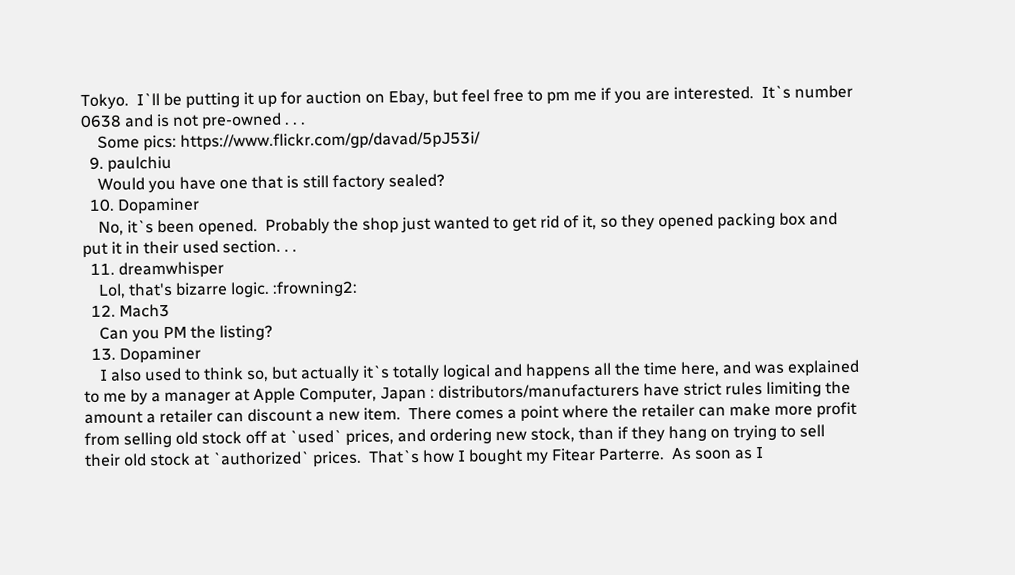Tokyo.  I`ll be putting it up for auction on Ebay, but feel free to pm me if you are interested.  It`s number 0638 and is not pre-owned . . .
    Some pics: https://www.flickr.com/gp/davad/5pJ53i/
  9. paulchiu
    Would you have one that is still factory sealed?
  10. Dopaminer
    No, it`s been opened.  Probably the shop just wanted to get rid of it, so they opened packing box and put it in their used section. . .
  11. dreamwhisper
    Lol, that's bizarre logic. :frowning2:
  12. Mach3
    Can you PM the listing?
  13. Dopaminer
    I also used to think so, but actually it`s totally logical and happens all the time here, and was explained to me by a manager at Apple Computer, Japan : distributors/manufacturers have strict rules limiting the amount a retailer can discount a new item.  There comes a point where the retailer can make more profit from selling old stock off at `used` prices, and ordering new stock, than if they hang on trying to sell their old stock at `authorized` prices.  That`s how I bought my Fitear Parterre.  As soon as I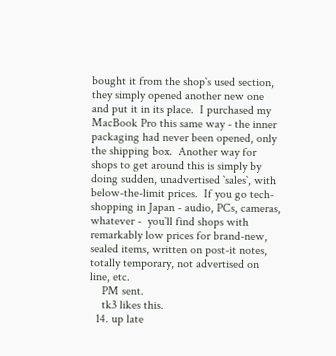bought it from the shop`s used section, they simply opened another new one and put it in its place.  I purchased my MacBook Pro this same way - the inner packaging had never been opened, only the shipping box.  Another way for shops to get around this is simply by doing sudden, unadvertised `sales`, with below-the-limit prices.  If you go tech-shopping in Japan - audio, PCs, cameras, whatever -  you`ll find shops with remarkably low prices for brand-new, sealed items, written on post-it notes, totally temporary, not advertised on line, etc.
    PM sent.
    tk3 likes this.
  14. up late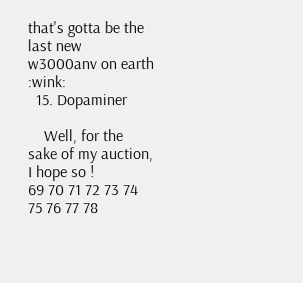that's gotta be the last new w3000anv on earth :wink:
  15. Dopaminer

    Well, for the sake of my auction, I hope so !
69 70 71 72 73 74 75 76 77 78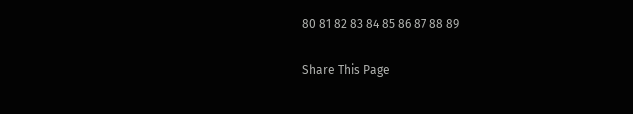80 81 82 83 84 85 86 87 88 89

Share This Page